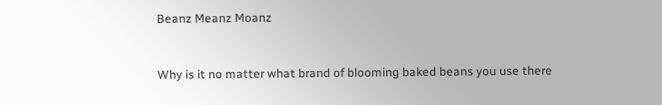Beanz Meanz Moanz


Why is it no matter what brand of blooming baked beans you use there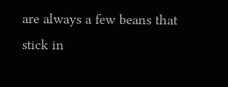are always a few beans that stick in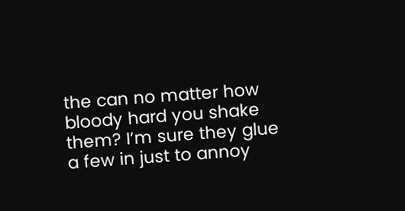the can no matter how bloody hard you shake them? I’m sure they glue a few in just to annoy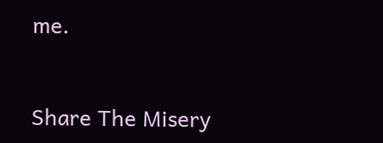me.


Share The Misery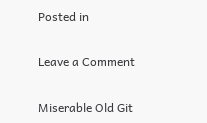Posted in

Leave a Comment

Miserable Old Git